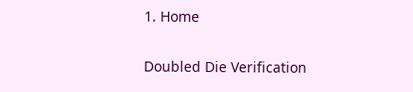1. Home

Doubled Die Verification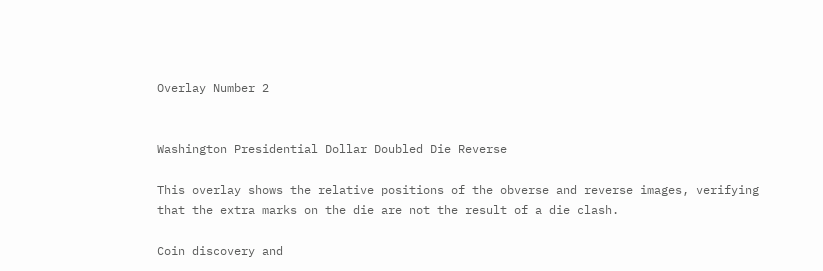Overlay Number 2


Washington Presidential Dollar Doubled Die Reverse

This overlay shows the relative positions of the obverse and reverse images, verifying that the extra marks on the die are not the result of a die clash.

Coin discovery and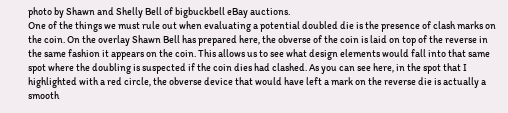photo by Shawn and Shelly Bell of bigbuckbell eBay auctions.
One of the things we must rule out when evaluating a potential doubled die is the presence of clash marks on the coin. On the overlay Shawn Bell has prepared here, the obverse of the coin is laid on top of the reverse in the same fashion it appears on the coin. This allows us to see what design elements would fall into that same spot where the doubling is suspected if the coin dies had clashed. As you can see here, in the spot that I highlighted with a red circle, the obverse device that would have left a mark on the reverse die is actually a smooth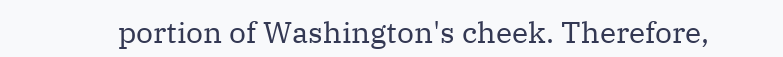portion of Washington's cheek. Therefore,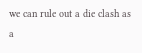we can rule out a die clash as a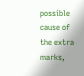possible cause of the extra marks,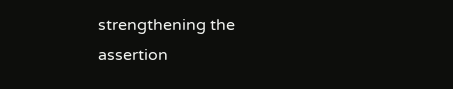strengthening the assertion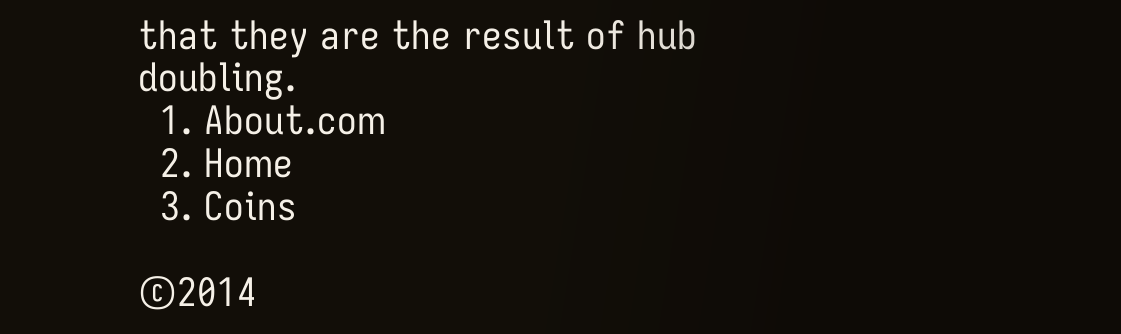that they are the result of hub doubling.
  1. About.com
  2. Home
  3. Coins

©2014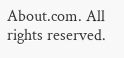About.com. All rights reserved.